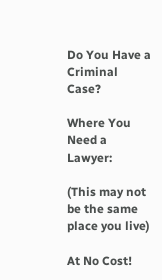Do You Have a Criminal Case?

Where You Need a Lawyer:

(This may not be the same place you live)

At No Cost!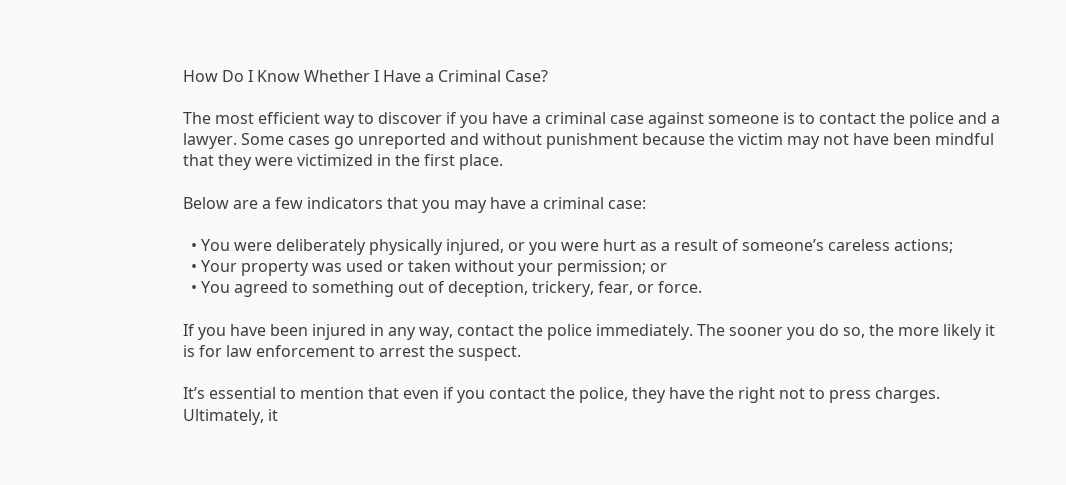How Do I Know Whether I Have a Criminal Case?

The most efficient way to discover if you have a criminal case against someone is to contact the police and a lawyer. Some cases go unreported and without punishment because the victim may not have been mindful that they were victimized in the first place.

Below are a few indicators that you may have a criminal case:

  • You were deliberately physically injured, or you were hurt as a result of someone’s careless actions;
  • Your property was used or taken without your permission; or
  • You agreed to something out of deception, trickery, fear, or force.

If you have been injured in any way, contact the police immediately. The sooner you do so, the more likely it is for law enforcement to arrest the suspect.

It’s essential to mention that even if you contact the police, they have the right not to press charges. Ultimately, it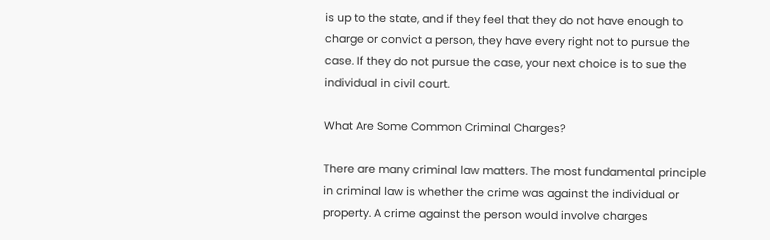is up to the state, and if they feel that they do not have enough to charge or convict a person, they have every right not to pursue the case. If they do not pursue the case, your next choice is to sue the individual in civil court.

What Are Some Common Criminal Charges?

There are many criminal law matters. The most fundamental principle in criminal law is whether the crime was against the individual or property. A crime against the person would involve charges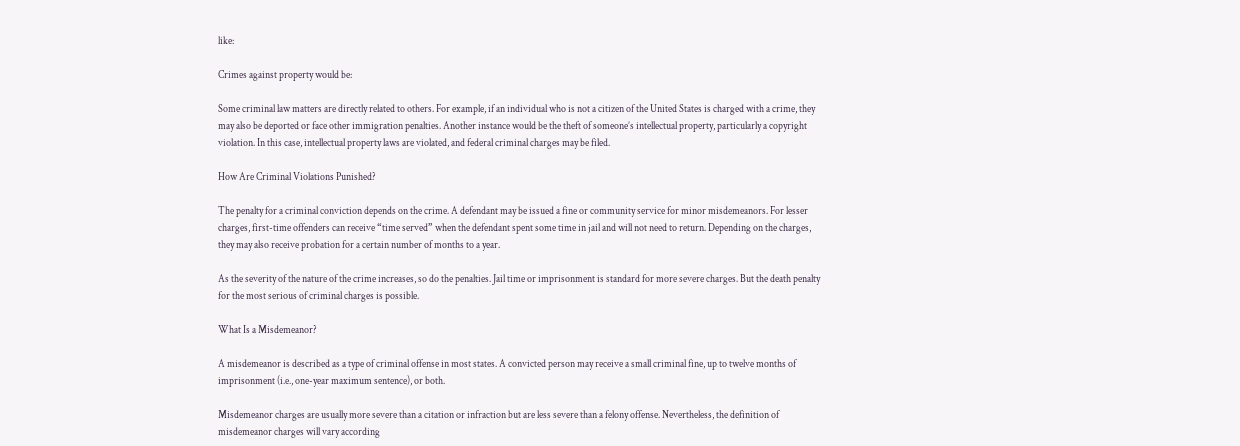like:

Crimes against property would be:

Some criminal law matters are directly related to others. For example, if an individual who is not a citizen of the United States is charged with a crime, they may also be deported or face other immigration penalties. Another instance would be the theft of someone’s intellectual property, particularly a copyright violation. In this case, intellectual property laws are violated, and federal criminal charges may be filed.

How Are Criminal Violations Punished?

The penalty for a criminal conviction depends on the crime. A defendant may be issued a fine or community service for minor misdemeanors. For lesser charges, first-time offenders can receive “time served” when the defendant spent some time in jail and will not need to return. Depending on the charges, they may also receive probation for a certain number of months to a year.

As the severity of the nature of the crime increases, so do the penalties. Jail time or imprisonment is standard for more severe charges. But the death penalty for the most serious of criminal charges is possible.

What Is a Misdemeanor?

A misdemeanor is described as a type of criminal offense in most states. A convicted person may receive a small criminal fine, up to twelve months of imprisonment (i.e., one-year maximum sentence), or both.

Misdemeanor charges are usually more severe than a citation or infraction but are less severe than a felony offense. Nevertheless, the definition of misdemeanor charges will vary according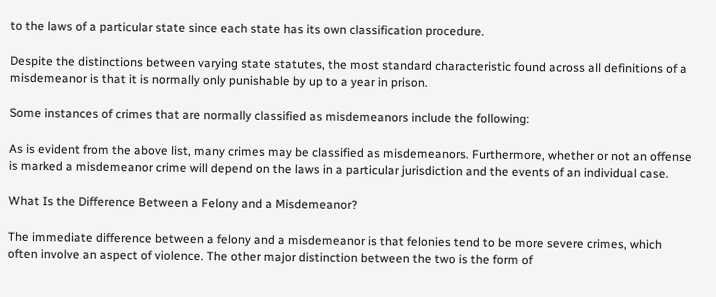to the laws of a particular state since each state has its own classification procedure.

Despite the distinctions between varying state statutes, the most standard characteristic found across all definitions of a misdemeanor is that it is normally only punishable by up to a year in prison.

Some instances of crimes that are normally classified as misdemeanors include the following:

As is evident from the above list, many crimes may be classified as misdemeanors. Furthermore, whether or not an offense is marked a misdemeanor crime will depend on the laws in a particular jurisdiction and the events of an individual case.

What Is the Difference Between a Felony and a Misdemeanor?

The immediate difference between a felony and a misdemeanor is that felonies tend to be more severe crimes, which often involve an aspect of violence. The other major distinction between the two is the form of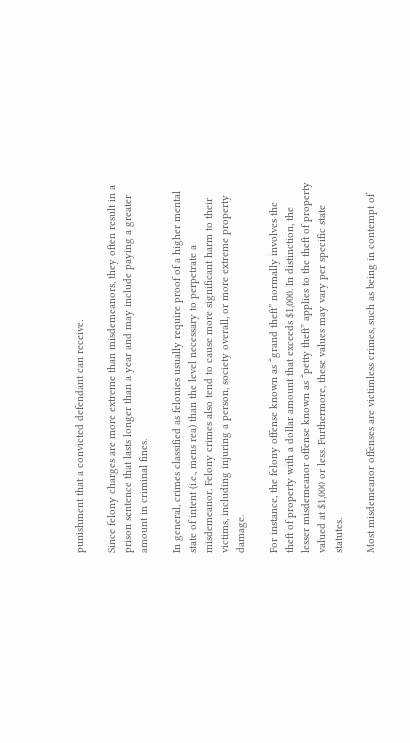punishment that a convicted defendant can receive.

Since felony charges are more extreme than misdemeanors, they often result in a prison sentence that lasts longer than a year and may include paying a greater amount in criminal fines.

In general, crimes classified as felonies usually require proof of a higher mental state of intent (i.e., mens rea) than the level necessary to perpetrate a misdemeanor. Felony crimes also tend to cause more significant harm to their victims, including injuring a person, society overall, or more extreme property damage.

For instance, the felony offense known as “grand theft” normally involves the theft of property with a dollar amount that exceeds $1,000. In distinction, the lesser misdemeanor offense known as “petty theft” applies to the theft of property valued at $1,000 or less. Furthermore, these values may vary per specific state statutes.

Most misdemeanor offenses are victimless crimes, such as being in contempt of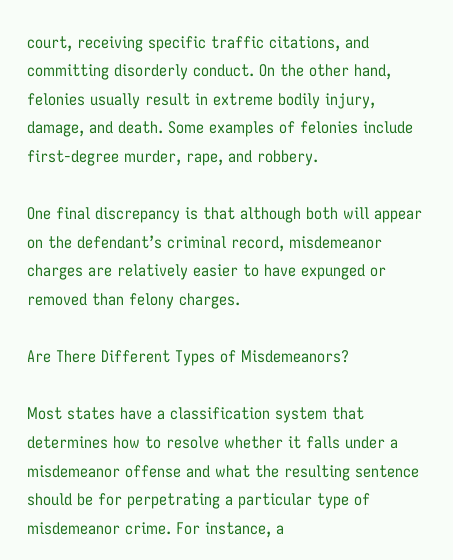court, receiving specific traffic citations, and committing disorderly conduct. On the other hand, felonies usually result in extreme bodily injury, damage, and death. Some examples of felonies include first-degree murder, rape, and robbery.

One final discrepancy is that although both will appear on the defendant’s criminal record, misdemeanor charges are relatively easier to have expunged or removed than felony charges.

Are There Different Types of Misdemeanors?

Most states have a classification system that determines how to resolve whether it falls under a misdemeanor offense and what the resulting sentence should be for perpetrating a particular type of misdemeanor crime. For instance, a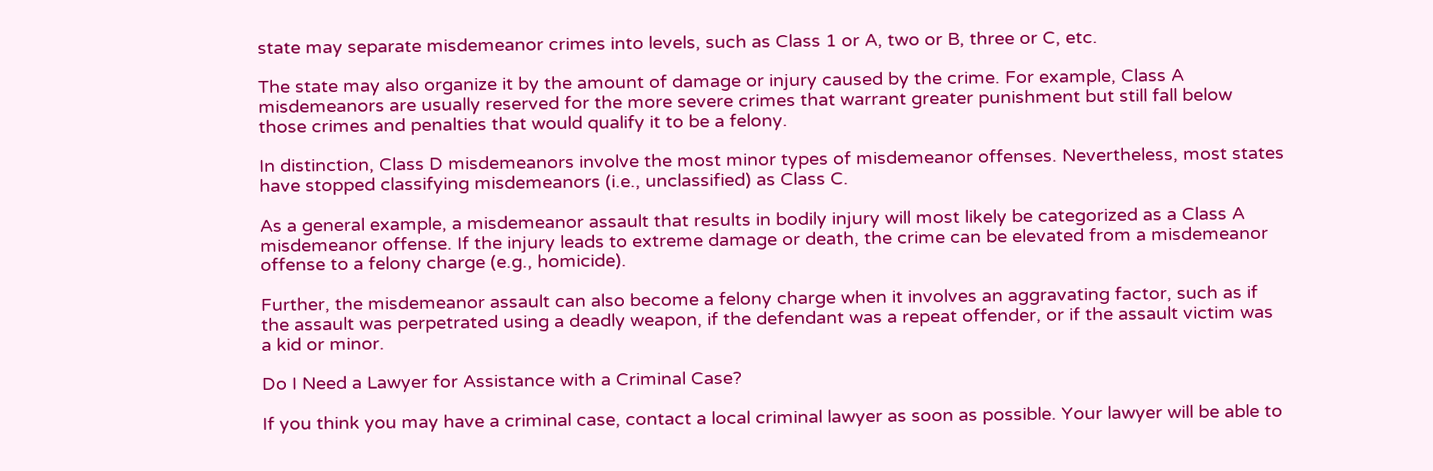state may separate misdemeanor crimes into levels, such as Class 1 or A, two or B, three or C, etc.

The state may also organize it by the amount of damage or injury caused by the crime. For example, Class A misdemeanors are usually reserved for the more severe crimes that warrant greater punishment but still fall below those crimes and penalties that would qualify it to be a felony.

In distinction, Class D misdemeanors involve the most minor types of misdemeanor offenses. Nevertheless, most states have stopped classifying misdemeanors (i.e., unclassified) as Class C.

As a general example, a misdemeanor assault that results in bodily injury will most likely be categorized as a Class A misdemeanor offense. If the injury leads to extreme damage or death, the crime can be elevated from a misdemeanor offense to a felony charge (e.g., homicide).

Further, the misdemeanor assault can also become a felony charge when it involves an aggravating factor, such as if the assault was perpetrated using a deadly weapon, if the defendant was a repeat offender, or if the assault victim was a kid or minor.

Do I Need a Lawyer for Assistance with a Criminal Case?

If you think you may have a criminal case, contact a local criminal lawyer as soon as possible. Your lawyer will be able to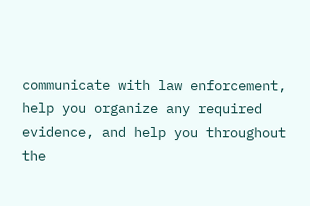communicate with law enforcement, help you organize any required evidence, and help you throughout the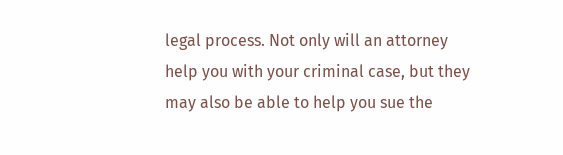legal process. Not only will an attorney help you with your criminal case, but they may also be able to help you sue the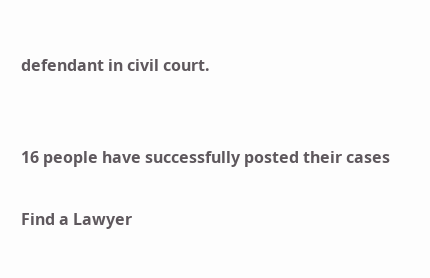defendant in civil court.


16 people have successfully posted their cases

Find a Lawyer